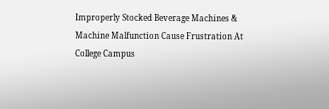Improperly Stocked Beverage Machines & Machine Malfunction Cause Frustration At College Campus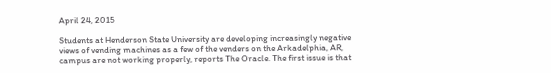April 24, 2015

Students at Henderson State University are developing increasingly negative views of vending machines as a few of the venders on the Arkadelphia, AR, campus are not working properly, reports The Oracle. The first issue is that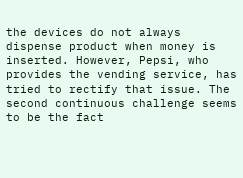the devices do not always dispense product when money is inserted. However, Pepsi, who provides the vending service, has tried to rectify that issue. The second continuous challenge seems to be the fact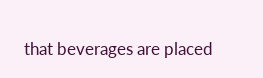that beverages are placed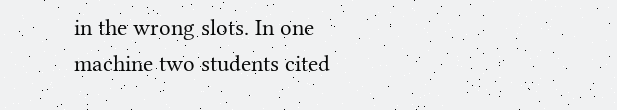in the wrong slots. In one machine two students cited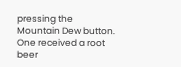pressing the Mountain Dew button. One received a root beer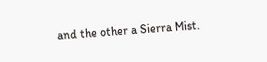and the other a Sierra Mist.